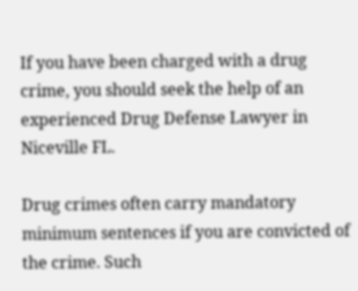If you have been charged with a drug crime, you should seek the help of an experienced Drug Defense Lawyer in Niceville FL.

Drug crimes often carry mandatory minimum sentences if you are convicted of the crime. Such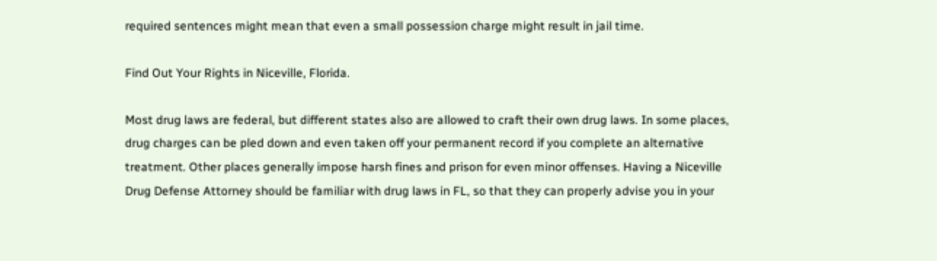required sentences might mean that even a small possession charge might result in jail time.

Find Out Your Rights in Niceville, Florida.

Most drug laws are federal, but different states also are allowed to craft their own drug laws. In some places, drug charges can be pled down and even taken off your permanent record if you complete an alternative treatment. Other places generally impose harsh fines and prison for even minor offenses. Having a Niceville Drug Defense Attorney should be familiar with drug laws in FL, so that they can properly advise you in your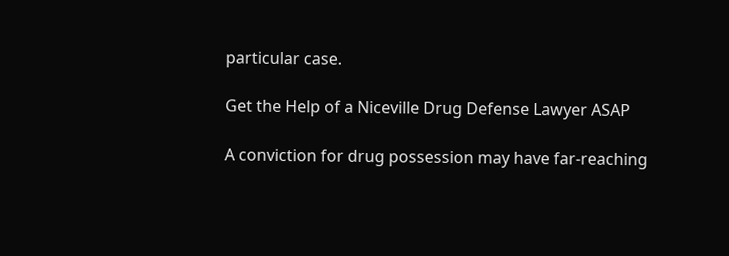particular case.

Get the Help of a Niceville Drug Defense Lawyer ASAP

A conviction for drug possession may have far-reaching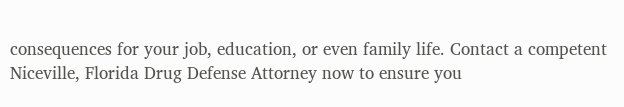consequences for your job, education, or even family life. Contact a competent Niceville, Florida Drug Defense Attorney now to ensure you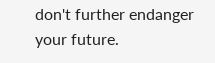don't further endanger your future.